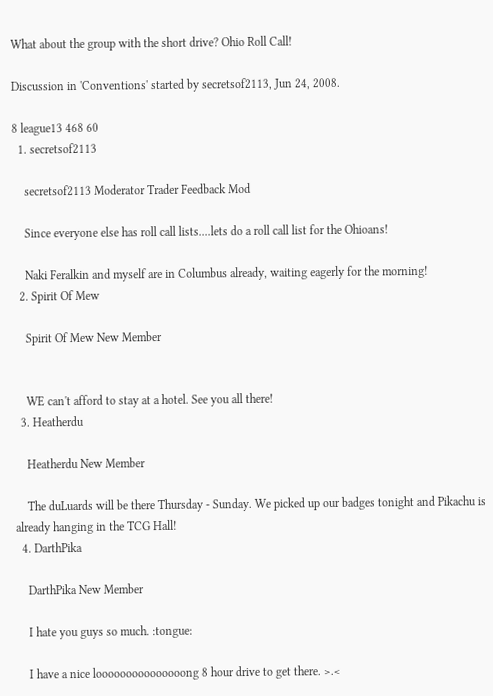What about the group with the short drive? Ohio Roll Call!

Discussion in 'Conventions' started by secretsof2113, Jun 24, 2008.

8 league13 468 60
  1. secretsof2113

    secretsof2113 Moderator Trader Feedback Mod

    Since everyone else has roll call lists....lets do a roll call list for the Ohioans!

    Naki Feralkin and myself are in Columbus already, waiting eagerly for the morning!
  2. Spirit Of Mew

    Spirit Of Mew New Member


    WE can't afford to stay at a hotel. See you all there!
  3. Heatherdu

    Heatherdu New Member

    The duLuards will be there Thursday - Sunday. We picked up our badges tonight and Pikachu is already hanging in the TCG Hall!
  4. DarthPika

    DarthPika New Member

    I hate you guys so much. :tongue:

    I have a nice looooooooooooooong 8 hour drive to get there. >.<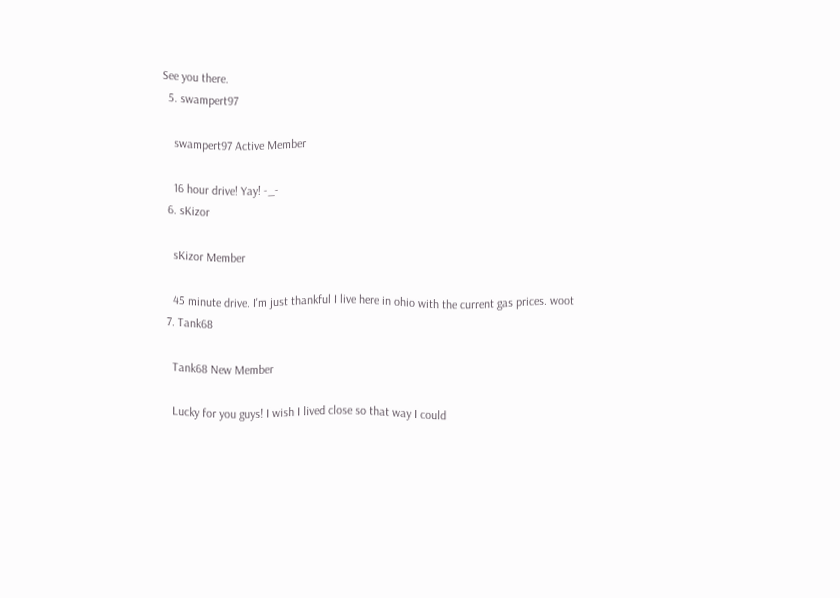See you there.
  5. swampert97

    swampert97 Active Member

    16 hour drive! Yay! -_-
  6. sKizor

    sKizor Member

    45 minute drive. I'm just thankful I live here in ohio with the current gas prices. woot
  7. Tank68

    Tank68 New Member

    Lucky for you guys! I wish I lived close so that way I could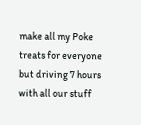make all my Poke treats for everyone but driving 7 hours with all our stuff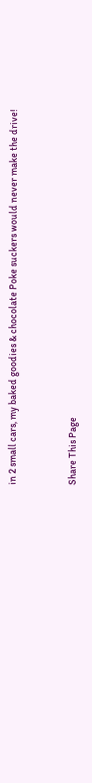in 2 small cars, my baked goodies & chocolate Poke suckers would never make the drive!


Share This Page